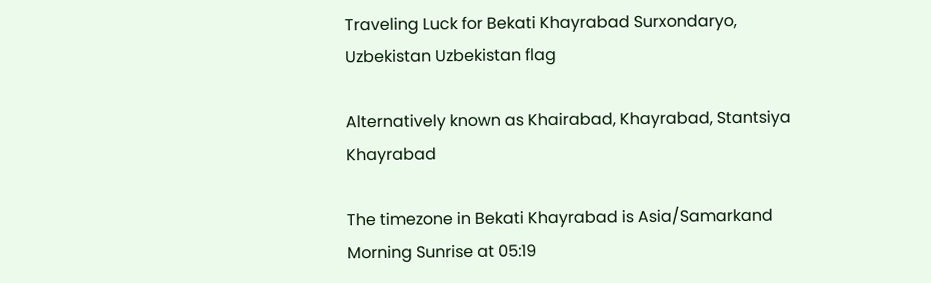Traveling Luck for Bekati Khayrabad Surxondaryo, Uzbekistan Uzbekistan flag

Alternatively known as Khairabad, Khayrabad, Stantsiya Khayrabad

The timezone in Bekati Khayrabad is Asia/Samarkand
Morning Sunrise at 05:19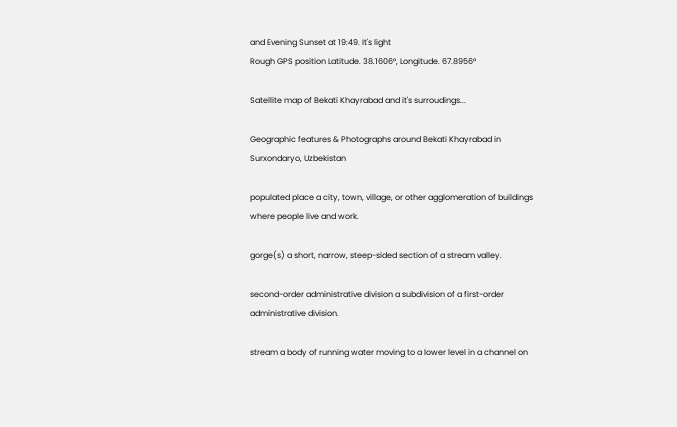and Evening Sunset at 19:49. It's light
Rough GPS position Latitude. 38.1606°, Longitude. 67.8956°

Satellite map of Bekati Khayrabad and it's surroudings...

Geographic features & Photographs around Bekati Khayrabad in Surxondaryo, Uzbekistan

populated place a city, town, village, or other agglomeration of buildings where people live and work.

gorge(s) a short, narrow, steep-sided section of a stream valley.

second-order administrative division a subdivision of a first-order administrative division.

stream a body of running water moving to a lower level in a channel on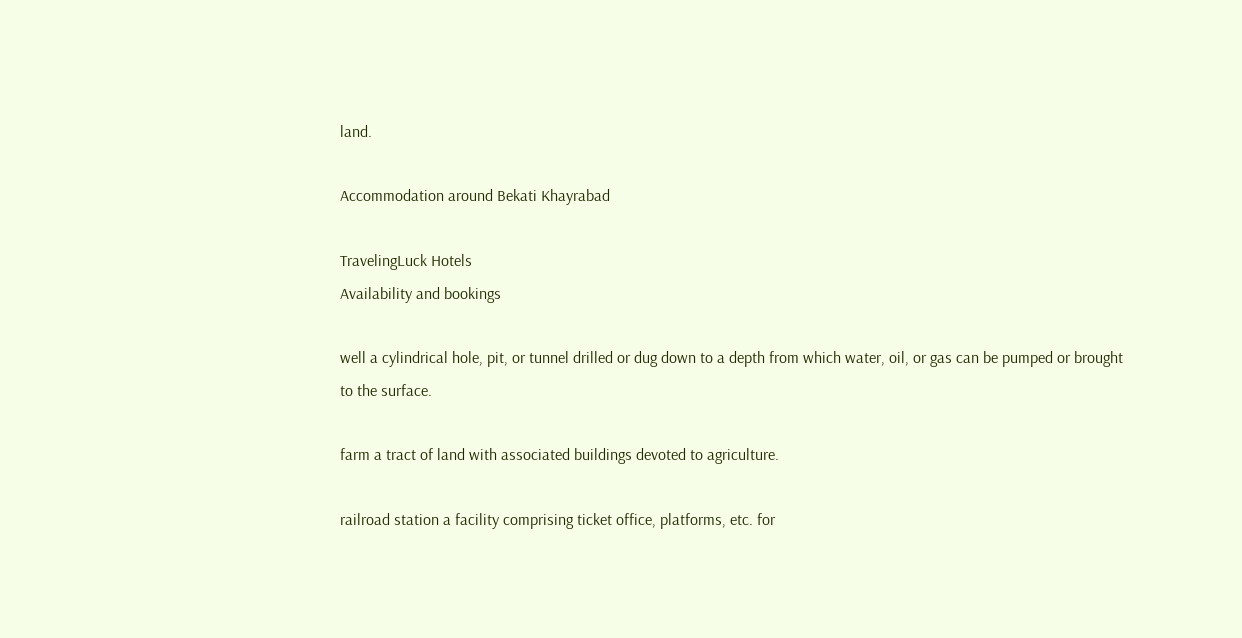land.

Accommodation around Bekati Khayrabad

TravelingLuck Hotels
Availability and bookings

well a cylindrical hole, pit, or tunnel drilled or dug down to a depth from which water, oil, or gas can be pumped or brought to the surface.

farm a tract of land with associated buildings devoted to agriculture.

railroad station a facility comprising ticket office, platforms, etc. for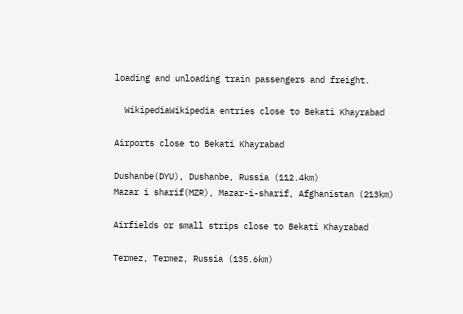loading and unloading train passengers and freight.

  WikipediaWikipedia entries close to Bekati Khayrabad

Airports close to Bekati Khayrabad

Dushanbe(DYU), Dushanbe, Russia (112.4km)
Mazar i sharif(MZR), Mazar-i-sharif, Afghanistan (213km)

Airfields or small strips close to Bekati Khayrabad

Termez, Termez, Russia (135.6km)